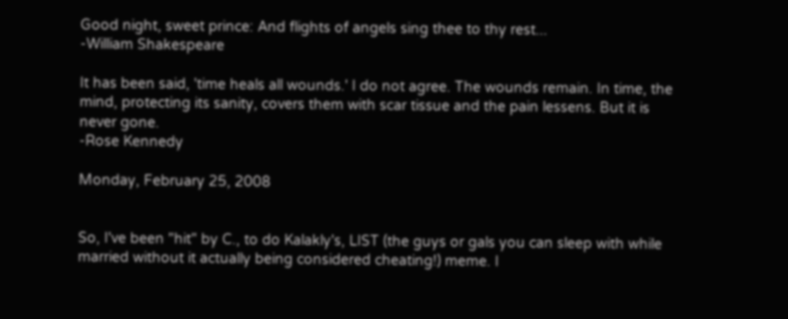Good night, sweet prince: And flights of angels sing thee to thy rest...
-William Shakespeare

It has been said, 'time heals all wounds.' I do not agree. The wounds remain. In time, the mind, protecting its sanity, covers them with scar tissue and the pain lessens. But it is never gone.
-Rose Kennedy

Monday, February 25, 2008


So, I've been "hit" by C., to do Kalakly's, LIST (the guys or gals you can sleep with while married without it actually being considered cheating!) meme. I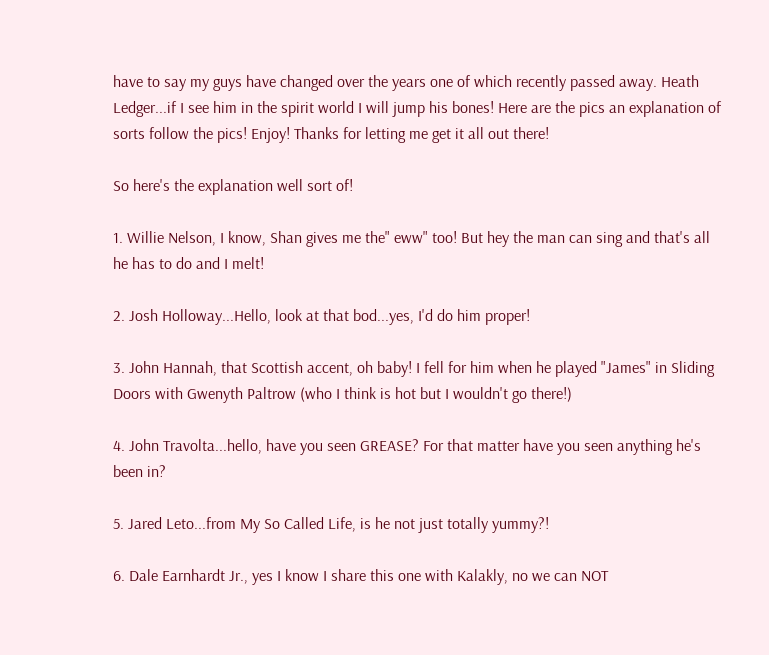have to say my guys have changed over the years one of which recently passed away. Heath Ledger...if I see him in the spirit world I will jump his bones! Here are the pics an explanation of sorts follow the pics! Enjoy! Thanks for letting me get it all out there!

So here's the explanation well sort of!

1. Willie Nelson, I know, Shan gives me the" eww" too! But hey the man can sing and that's all he has to do and I melt!

2. Josh Holloway...Hello, look at that bod...yes, I'd do him proper!

3. John Hannah, that Scottish accent, oh baby! I fell for him when he played "James" in Sliding Doors with Gwenyth Paltrow (who I think is hot but I wouldn't go there!)

4. John Travolta...hello, have you seen GREASE? For that matter have you seen anything he's been in?

5. Jared Leto...from My So Called Life, is he not just totally yummy?!

6. Dale Earnhardt Jr., yes I know I share this one with Kalakly, no we can NOT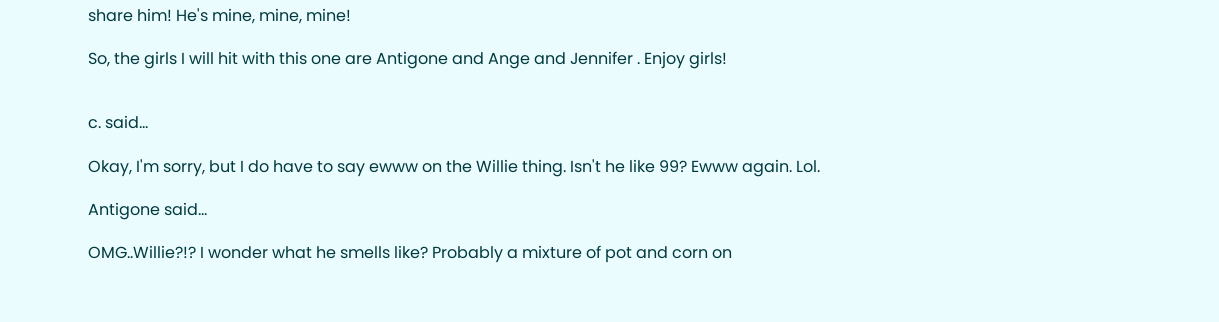share him! He's mine, mine, mine!

So, the girls I will hit with this one are Antigone and Ange and Jennifer . Enjoy girls!


c. said...

Okay, I'm sorry, but I do have to say ewww on the Willie thing. Isn't he like 99? Ewww again. Lol.

Antigone said...

OMG..Willie?!? I wonder what he smells like? Probably a mixture of pot and corn on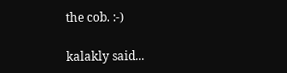the cob. :-)

kalakly said...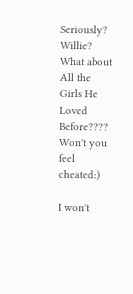Seriously? Willie? What about All the Girls He Loved Before???? Won't you feel cheated:)

I won't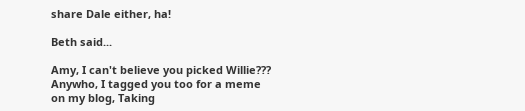share Dale either, ha!

Beth said...

Amy, I can't believe you picked Willie??? Anywho, I tagged you too for a meme on my blog, Taking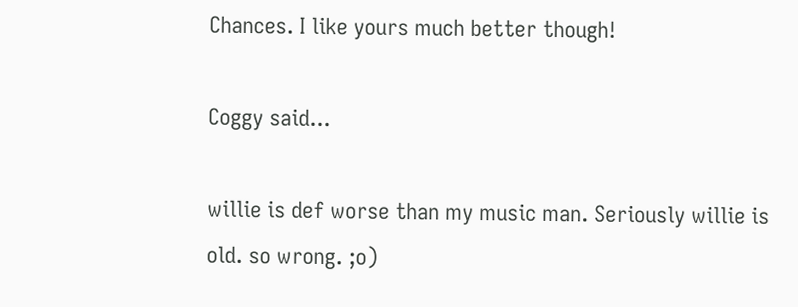Chances. I like yours much better though!

Coggy said...

willie is def worse than my music man. Seriously willie is old. so wrong. ;o)